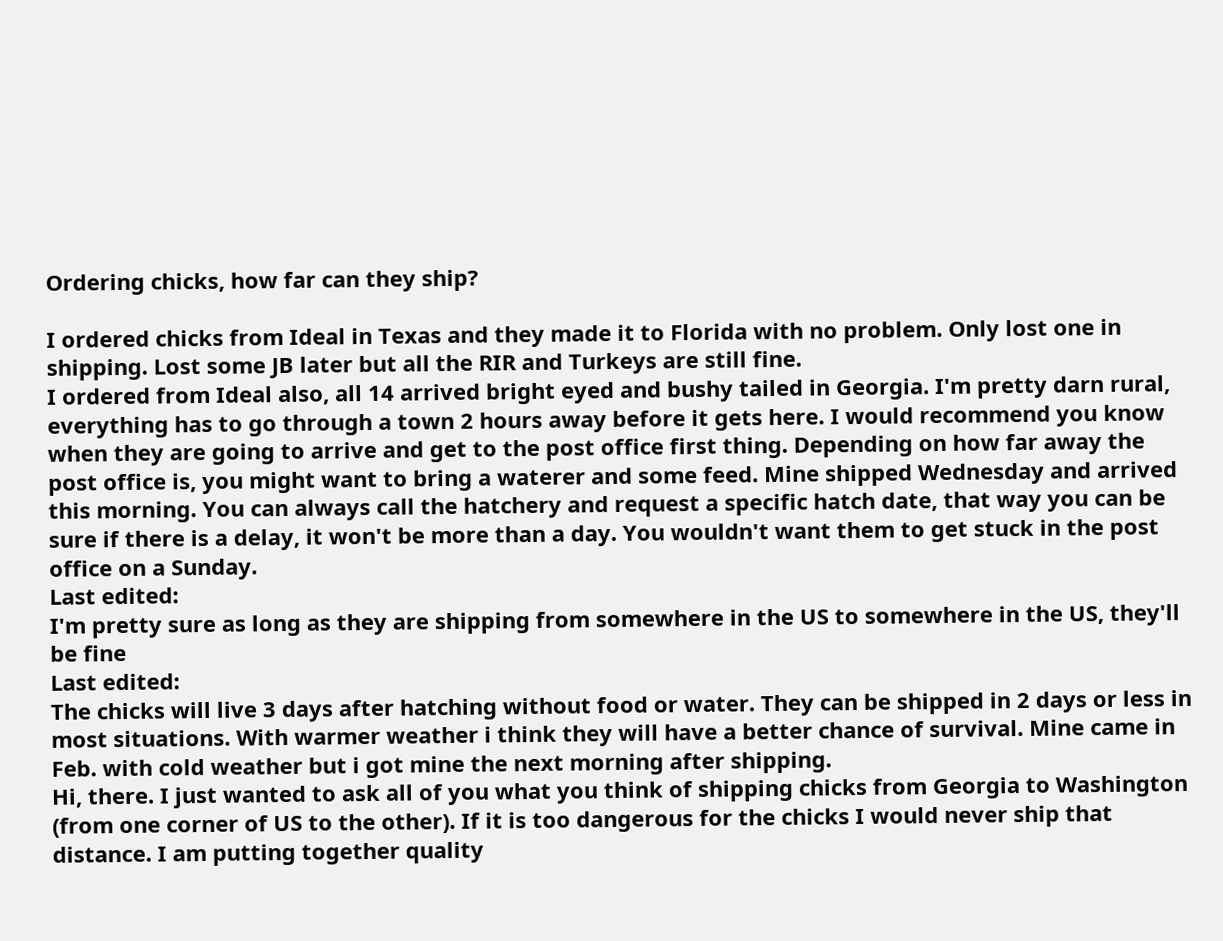Ordering chicks, how far can they ship?

I ordered chicks from Ideal in Texas and they made it to Florida with no problem. Only lost one in shipping. Lost some JB later but all the RIR and Turkeys are still fine.
I ordered from Ideal also, all 14 arrived bright eyed and bushy tailed in Georgia. I'm pretty darn rural, everything has to go through a town 2 hours away before it gets here. I would recommend you know when they are going to arrive and get to the post office first thing. Depending on how far away the post office is, you might want to bring a waterer and some feed. Mine shipped Wednesday and arrived this morning. You can always call the hatchery and request a specific hatch date, that way you can be sure if there is a delay, it won't be more than a day. You wouldn't want them to get stuck in the post office on a Sunday.
Last edited:
I'm pretty sure as long as they are shipping from somewhere in the US to somewhere in the US, they'll be fine
Last edited:
The chicks will live 3 days after hatching without food or water. They can be shipped in 2 days or less in most situations. With warmer weather i think they will have a better chance of survival. Mine came in Feb. with cold weather but i got mine the next morning after shipping.
Hi, there. I just wanted to ask all of you what you think of shipping chicks from Georgia to Washington (from one corner of US to the other). If it is too dangerous for the chicks I would never ship that distance. I am putting together quality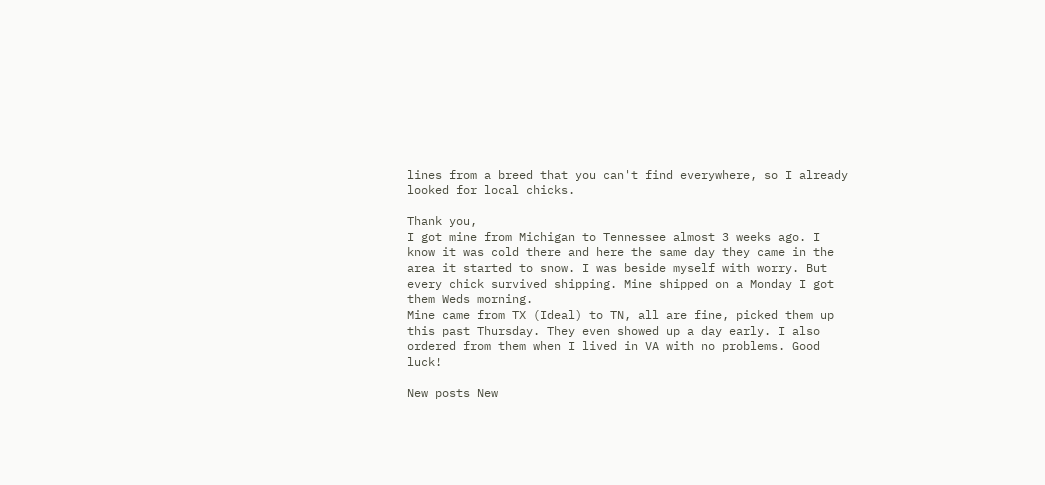lines from a breed that you can't find everywhere, so I already looked for local chicks.

Thank you,
I got mine from Michigan to Tennessee almost 3 weeks ago. I know it was cold there and here the same day they came in the area it started to snow. I was beside myself with worry. But every chick survived shipping. Mine shipped on a Monday I got them Weds morning.
Mine came from TX (Ideal) to TN, all are fine, picked them up this past Thursday. They even showed up a day early. I also ordered from them when I lived in VA with no problems. Good luck!

New posts New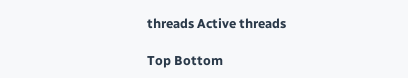threads Active threads

Top Bottom